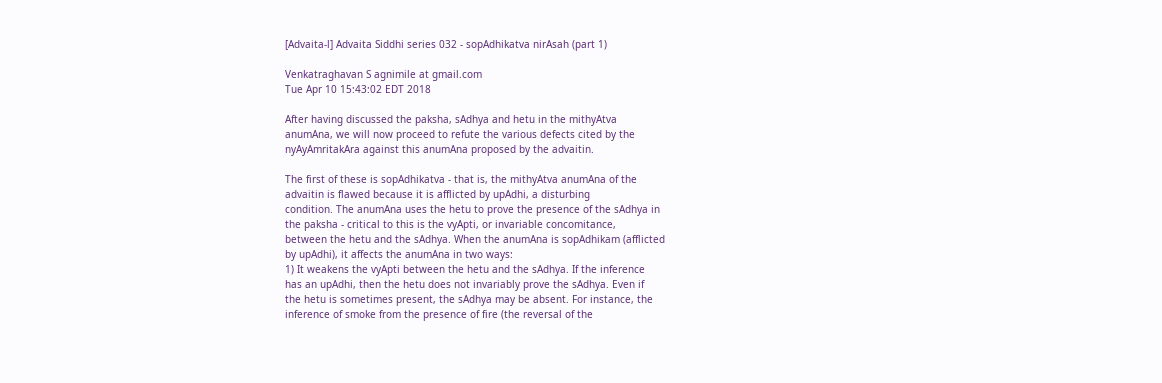[Advaita-l] Advaita Siddhi series 032 - sopAdhikatva nirAsah (part 1)

Venkatraghavan S agnimile at gmail.com
Tue Apr 10 15:43:02 EDT 2018

After having discussed the paksha, sAdhya and hetu in the mithyAtva
anumAna, we will now proceed to refute the various defects cited by the
nyAyAmritakAra against this anumAna proposed by the advaitin.

The first of these is sopAdhikatva - that is, the mithyAtva anumAna of the
advaitin is flawed because it is afflicted by upAdhi, a disturbing
condition. The anumAna uses the hetu to prove the presence of the sAdhya in
the paksha - critical to this is the vyApti, or invariable concomitance,
between the hetu and the sAdhya. When the anumAna is sopAdhikam (afflicted
by upAdhi), it affects the anumAna in two ways:
1) It weakens the vyApti between the hetu and the sAdhya. If the inference
has an upAdhi, then the hetu does not invariably prove the sAdhya. Even if
the hetu is sometimes present, the sAdhya may be absent. For instance, the
inference of smoke from the presence of fire (the reversal of the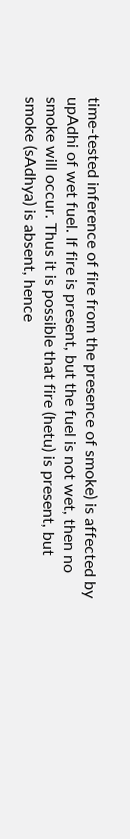time-tested inference of fire from the presence of smoke) is affected by
upAdhi of wet fuel. If fire is present, but the fuel is not wet, then no
smoke will occur. Thus it is possible that fire (hetu) is present, but
smoke (sAdhya) is absent, hence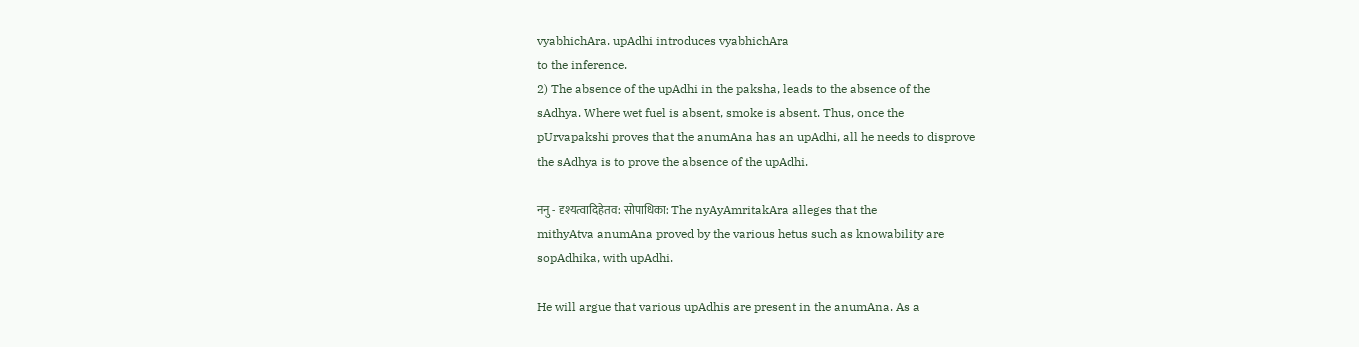vyabhichAra. upAdhi introduces vyabhichAra
to the inference.
2) The absence of the upAdhi in the paksha, leads to the absence of the
sAdhya. Where wet fuel is absent, smoke is absent. Thus, once the
pUrvapakshi proves that the anumAna has an upAdhi, all he needs to disprove
the sAdhya is to prove the absence of the upAdhi.

ननु - दृश्यत्वादिहेतव: सोपाधिका: The nyAyAmritakAra alleges that the
mithyAtva anumAna proved by the various hetus such as knowability are
sopAdhika, with upAdhi.

He will argue that various upAdhis are present in the anumAna. As a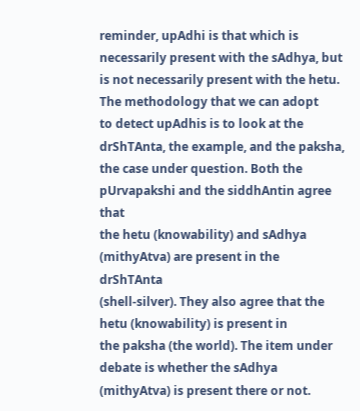reminder, upAdhi is that which is necessarily present with the sAdhya, but
is not necessarily present with the hetu. The methodology that we can adopt
to detect upAdhis is to look at the drShTAnta, the example, and the paksha,
the case under question. Both the pUrvapakshi and the siddhAntin agree that
the hetu (knowability) and sAdhya (mithyAtva) are present in the drShTAnta
(shell-silver). They also agree that the hetu (knowability) is present in
the paksha (the world). The item under debate is whether the sAdhya
(mithyAtva) is present there or not.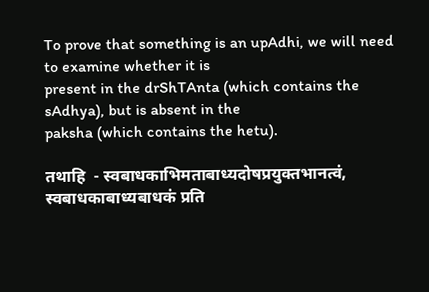To prove that something is an upAdhi, we will need to examine whether it is
present in the drShTAnta (which contains the sAdhya), but is absent in the
paksha (which contains the hetu).

तथाहि  - स्वबाधकाभिमताबाध्यदोषप्रयुक्तभानत्वं, स्वबाधकाबाध्यबाधकं प्रति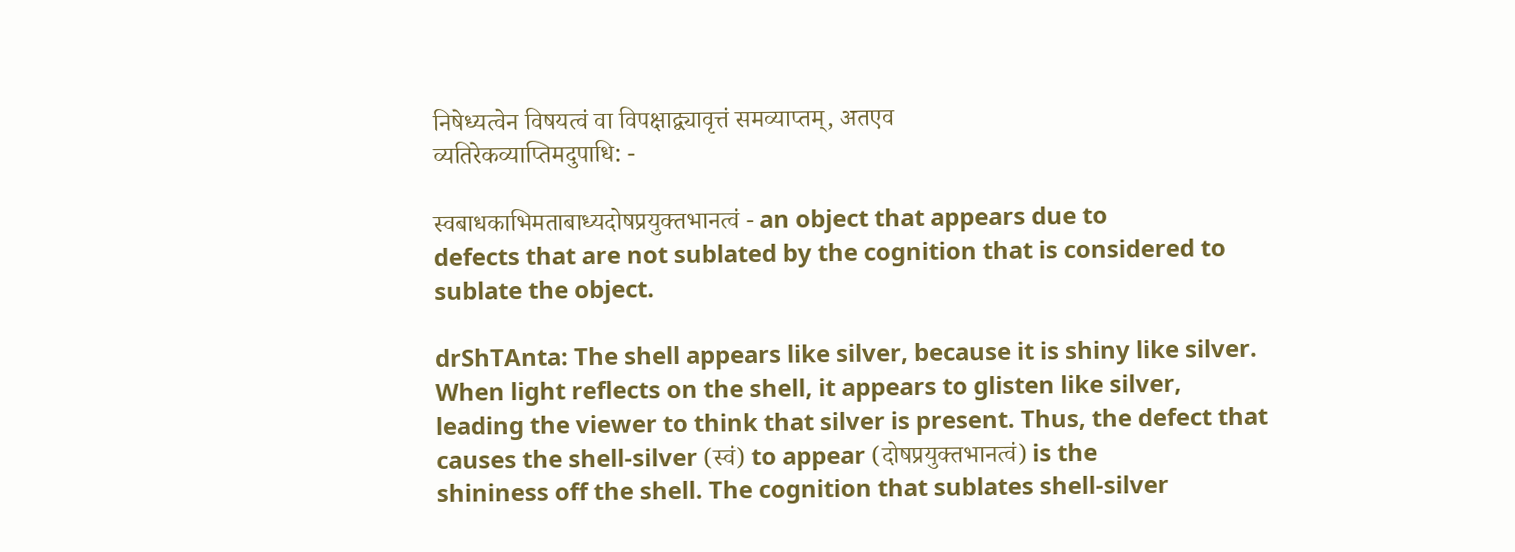निषेध्यत्वेन विषयत्वं वा विपक्षाद्व्यावृत्तं समव्याप्तम्, अतएव
व्यतिरेकव्याप्तिमदुपाधि: -

स्वबाधकाभिमताबाध्यदोषप्रयुक्तभानत्वं - an object that appears due to
defects that are not sublated by the cognition that is considered to
sublate the object.

drShTAnta: The shell appears like silver, because it is shiny like silver.
When light reflects on the shell, it appears to glisten like silver,
leading the viewer to think that silver is present. Thus, the defect that
causes the shell-silver (स्वं) to appear (दोषप्रयुक्तभानत्वं) is the
shininess off the shell. The cognition that sublates shell-silver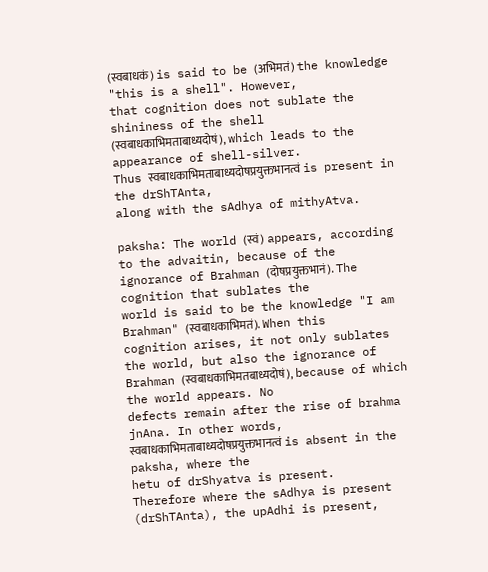(स्वबाधकं) is said to be (अभिमतं) the knowledge "this is a shell". However,
that cognition does not sublate the shininess of the shell
(स्वबाधकाभिमताबाध्यदोषं), which leads to the appearance of shell-silver.
Thus स्वबाधकाभिमताबाध्यदोषप्रयुक्तभानत्वं is present in the drShTAnta,
along with the sAdhya of mithyAtva.

paksha: The world (स्वं) appears, according to the advaitin, because of the
ignorance of Brahman (दोषप्रयुक्तभानं). The cognition that sublates the
world is said to be the knowledge "I am Brahman" (स्वबाधकाभिमतं). When this
cognition arises, it not only sublates the world, but also the ignorance of
Brahman (स्वबाधकाभिमतबाध्यदोषं), because of which the world appears. No
defects remain after the rise of brahma jnAna. In other words,
स्वबाधकाभिमताबाध्यदोषप्रयुक्तभानत्वं is absent in the paksha, where the
hetu of drShyatva is present.
Therefore where the sAdhya is present (drShTAnta), the upAdhi is present,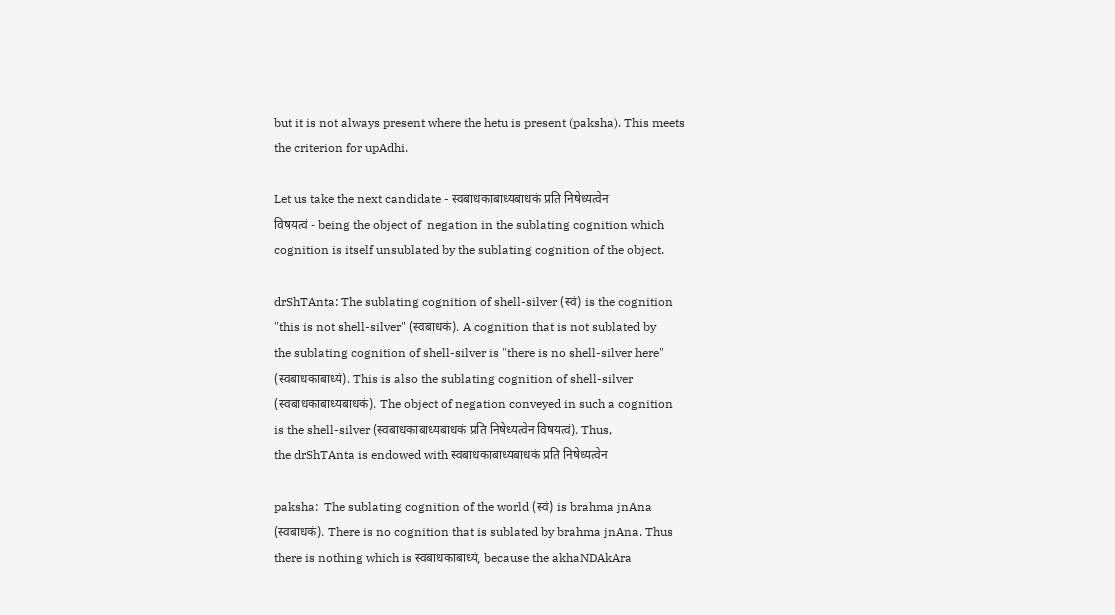but it is not always present where the hetu is present (paksha). This meets
the criterion for upAdhi.

Let us take the next candidate - स्वबाधकाबाध्यबाधकं प्रति निषेध्यत्वेन
विषयत्वं - being the object of  negation in the sublating cognition which
cognition is itself unsublated by the sublating cognition of the object.

drShTAnta: The sublating cognition of shell-silver (स्वं) is the cognition
"this is not shell-silver" (स्वबाधकं). A cognition that is not sublated by
the sublating cognition of shell-silver is "there is no shell-silver here"
(स्वबाधकाबाध्यं). This is also the sublating cognition of shell-silver
(स्वबाधकाबाध्यबाधकं). The object of negation conveyed in such a cognition
is the shell-silver (स्वबाधकाबाध्यबाधकं प्रति निषेध्यत्वेन विषयत्वं). Thus,
the drShTAnta is endowed with स्वबाधकाबाध्यबाधकं प्रति निषेध्यत्वेन

paksha:  The sublating cognition of the world (स्वं) is brahma jnAna
(स्वबाधकं). There is no cognition that is sublated by brahma jnAna. Thus
there is nothing which is स्वबाधकाबाध्यं, because the akhaNDAkAra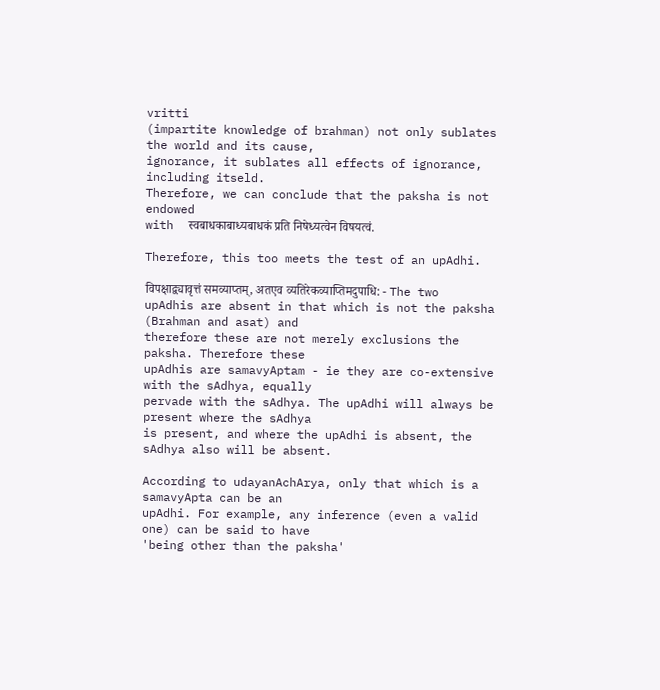vritti
(impartite knowledge of brahman) not only sublates the world and its cause,
ignorance, it sublates all effects of ignorance, including itseld.
Therefore, we can conclude that the paksha is not endowed
with  स्वबाधकाबाध्यबाधकं प्रति निषेध्यत्वेन विषयत्वं.

Therefore, this too meets the test of an upAdhi.

विपक्षाद्व्यावृत्तं समव्याप्तम्, अतएव व्यतिरेकव्याप्तिमदुपाधि: - The two
upAdhis are absent in that which is not the paksha (Brahman and asat) and
therefore these are not merely exclusions the paksha. Therefore these
upAdhis are samavyAptam - ie they are co-extensive with the sAdhya, equally
pervade with the sAdhya. The upAdhi will always be present where the sAdhya
is present, and where the upAdhi is absent, the sAdhya also will be absent.

According to udayanAchArya, only that which is a samavyApta can be an
upAdhi. For example, any inference (even a valid one) can be said to have
'being other than the paksha'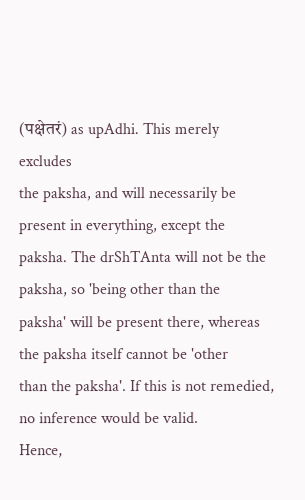(पक्षेतरं) as upAdhi. This merely excludes
the paksha, and will necessarily be present in everything, except the
paksha. The drShTAnta will not be the paksha, so 'being other than the
paksha' will be present there, whereas the paksha itself cannot be 'other
than the paksha'. If this is not remedied, no inference would be valid.
Hence,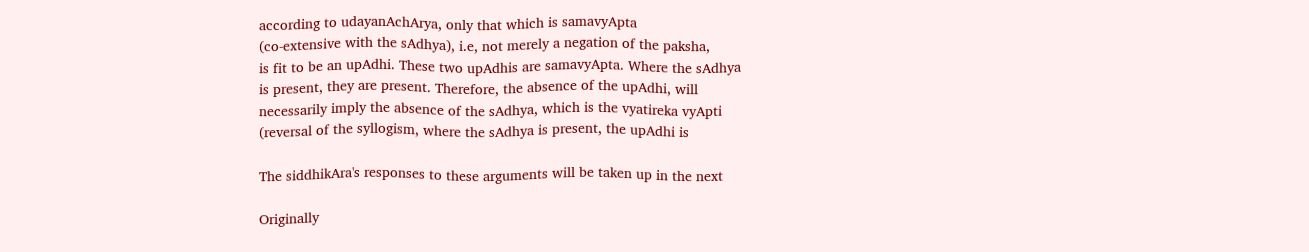according to udayanAchArya, only that which is samavyApta
(co-extensive with the sAdhya), i.e, not merely a negation of the paksha,
is fit to be an upAdhi. These two upAdhis are samavyApta. Where the sAdhya
is present, they are present. Therefore, the absence of the upAdhi, will
necessarily imply the absence of the sAdhya, which is the vyatireka vyApti
(reversal of the syllogism, where the sAdhya is present, the upAdhi is

The siddhikAra's responses to these arguments will be taken up in the next

Originally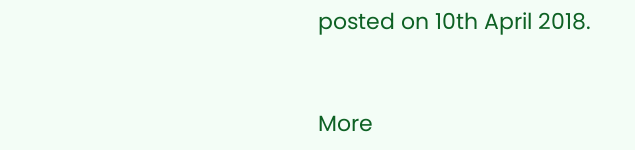posted on 10th April 2018.


More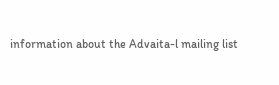information about the Advaita-l mailing list